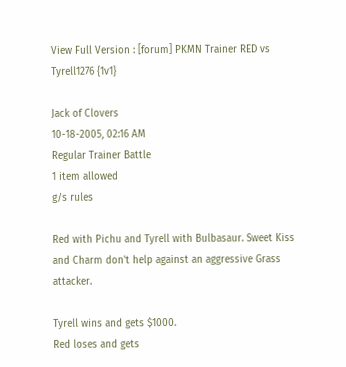View Full Version : [forum] PKMN Trainer RED vs Tyrell1276 {1v1}

Jack of Clovers
10-18-2005, 02:16 AM
Regular Trainer Battle
1 item allowed
g/s rules

Red with Pichu and Tyrell with Bulbasaur. Sweet Kiss and Charm don't help against an aggressive Grass attacker.

Tyrell wins and gets $1000.
Red loses and gets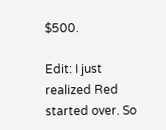$500.

Edit: I just realized Red started over. So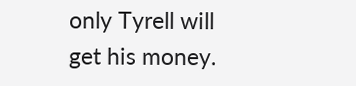only Tyrell will get his money.